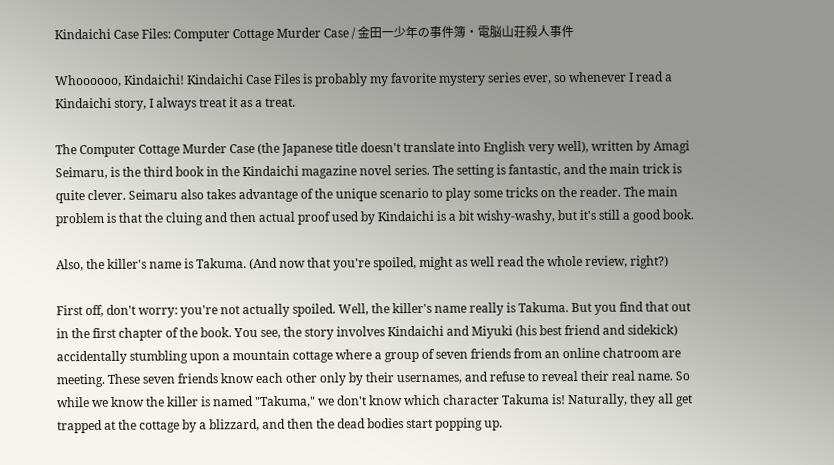Kindaichi Case Files: Computer Cottage Murder Case / 金田一少年の事件簿・電脳山荘殺人事件

Whoooooo, Kindaichi! Kindaichi Case Files is probably my favorite mystery series ever, so whenever I read a Kindaichi story, I always treat it as a treat.

The Computer Cottage Murder Case (the Japanese title doesn't translate into English very well), written by Amagi Seimaru, is the third book in the Kindaichi magazine novel series. The setting is fantastic, and the main trick is quite clever. Seimaru also takes advantage of the unique scenario to play some tricks on the reader. The main problem is that the cluing and then actual proof used by Kindaichi is a bit wishy-washy, but it's still a good book.

Also, the killer's name is Takuma. (And now that you're spoiled, might as well read the whole review, right?)

First off, don't worry: you're not actually spoiled. Well, the killer's name really is Takuma. But you find that out in the first chapter of the book. You see, the story involves Kindaichi and Miyuki (his best friend and sidekick) accidentally stumbling upon a mountain cottage where a group of seven friends from an online chatroom are meeting. These seven friends know each other only by their usernames, and refuse to reveal their real name. So while we know the killer is named "Takuma," we don't know which character Takuma is! Naturally, they all get trapped at the cottage by a blizzard, and then the dead bodies start popping up.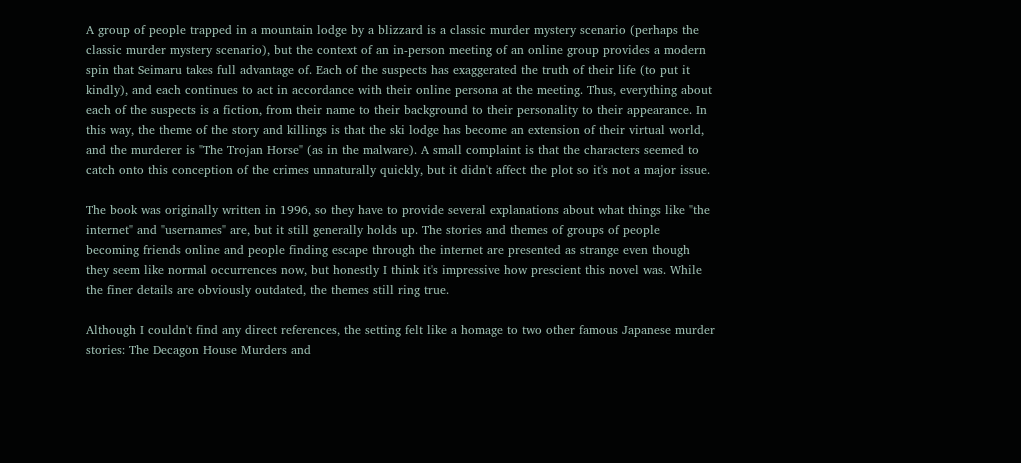A group of people trapped in a mountain lodge by a blizzard is a classic murder mystery scenario (perhaps the classic murder mystery scenario), but the context of an in-person meeting of an online group provides a modern spin that Seimaru takes full advantage of. Each of the suspects has exaggerated the truth of their life (to put it kindly), and each continues to act in accordance with their online persona at the meeting. Thus, everything about each of the suspects is a fiction, from their name to their background to their personality to their appearance. In this way, the theme of the story and killings is that the ski lodge has become an extension of their virtual world, and the murderer is "The Trojan Horse" (as in the malware). A small complaint is that the characters seemed to catch onto this conception of the crimes unnaturally quickly, but it didn't affect the plot so it's not a major issue.

The book was originally written in 1996, so they have to provide several explanations about what things like "the internet" and "usernames" are, but it still generally holds up. The stories and themes of groups of people becoming friends online and people finding escape through the internet are presented as strange even though they seem like normal occurrences now, but honestly I think it's impressive how prescient this novel was. While the finer details are obviously outdated, the themes still ring true.

Although I couldn't find any direct references, the setting felt like a homage to two other famous Japanese murder stories: The Decagon House Murders and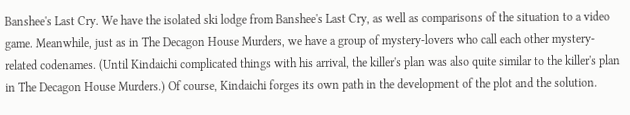Banshee's Last Cry. We have the isolated ski lodge from Banshee's Last Cry, as well as comparisons of the situation to a video game. Meanwhile, just as in The Decagon House Murders, we have a group of mystery-lovers who call each other mystery-related codenames. (Until Kindaichi complicated things with his arrival, the killer's plan was also quite similar to the killer's plan in The Decagon House Murders.) Of course, Kindaichi forges its own path in the development of the plot and the solution.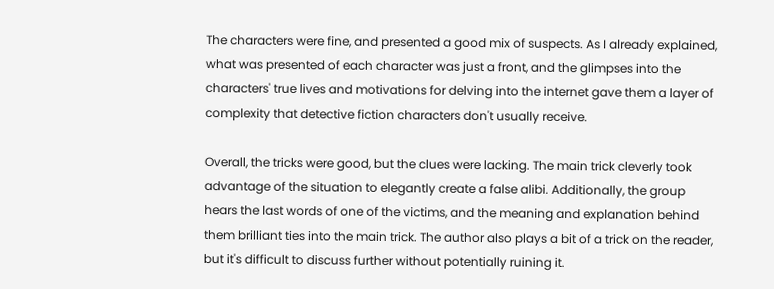The characters were fine, and presented a good mix of suspects. As I already explained, what was presented of each character was just a front, and the glimpses into the characters' true lives and motivations for delving into the internet gave them a layer of complexity that detective fiction characters don't usually receive.

Overall, the tricks were good, but the clues were lacking. The main trick cleverly took advantage of the situation to elegantly create a false alibi. Additionally, the group hears the last words of one of the victims, and the meaning and explanation behind them brilliant ties into the main trick. The author also plays a bit of a trick on the reader, but it's difficult to discuss further without potentially ruining it.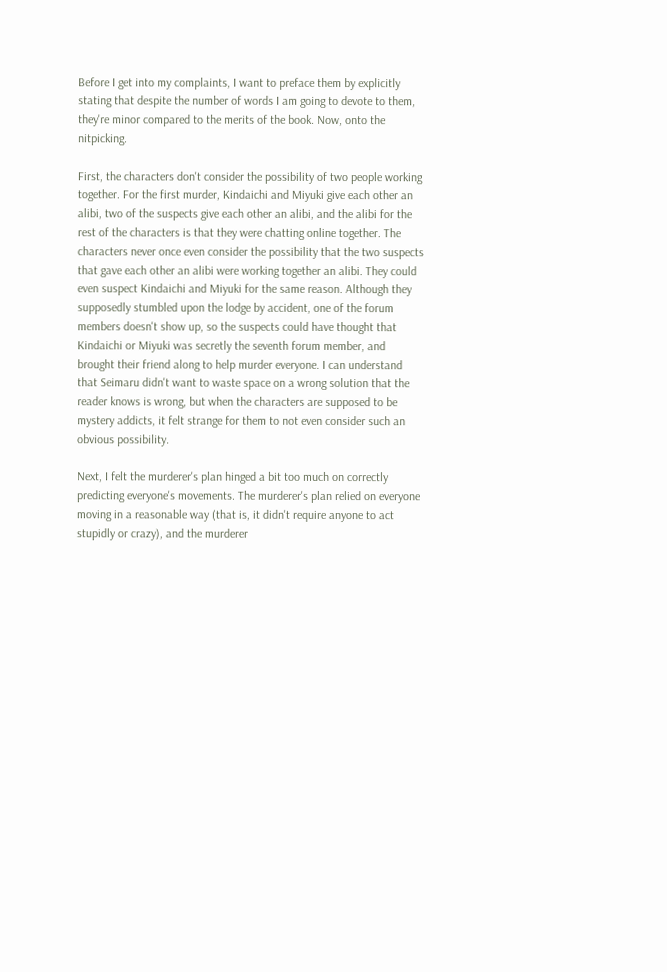Before I get into my complaints, I want to preface them by explicitly stating that despite the number of words I am going to devote to them, they're minor compared to the merits of the book. Now, onto the nitpicking.

First, the characters don't consider the possibility of two people working together. For the first murder, Kindaichi and Miyuki give each other an alibi, two of the suspects give each other an alibi, and the alibi for the rest of the characters is that they were chatting online together. The characters never once even consider the possibility that the two suspects that gave each other an alibi were working together an alibi. They could even suspect Kindaichi and Miyuki for the same reason. Although they supposedly stumbled upon the lodge by accident, one of the forum members doesn't show up, so the suspects could have thought that Kindaichi or Miyuki was secretly the seventh forum member, and brought their friend along to help murder everyone. I can understand that Seimaru didn't want to waste space on a wrong solution that the reader knows is wrong, but when the characters are supposed to be mystery addicts, it felt strange for them to not even consider such an obvious possibility.

Next, I felt the murderer's plan hinged a bit too much on correctly predicting everyone's movements. The murderer's plan relied on everyone moving in a reasonable way (that is, it didn't require anyone to act stupidly or crazy), and the murderer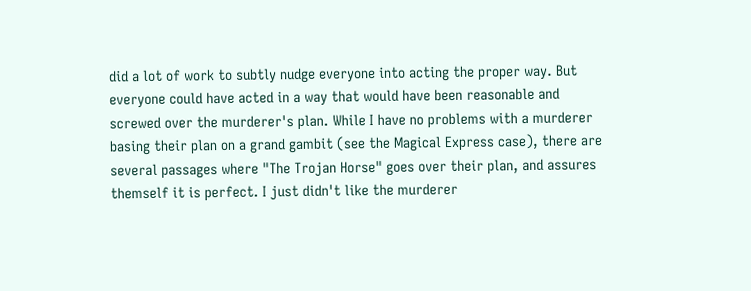did a lot of work to subtly nudge everyone into acting the proper way. But everyone could have acted in a way that would have been reasonable and screwed over the murderer's plan. While I have no problems with a murderer basing their plan on a grand gambit (see the Magical Express case), there are several passages where "The Trojan Horse" goes over their plan, and assures themself it is perfect. I just didn't like the murderer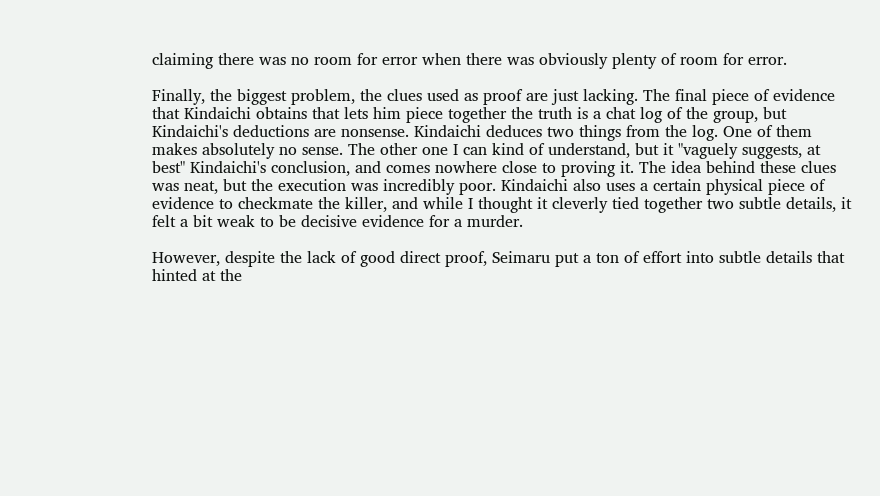claiming there was no room for error when there was obviously plenty of room for error.

Finally, the biggest problem, the clues used as proof are just lacking. The final piece of evidence that Kindaichi obtains that lets him piece together the truth is a chat log of the group, but Kindaichi's deductions are nonsense. Kindaichi deduces two things from the log. One of them makes absolutely no sense. The other one I can kind of understand, but it "vaguely suggests, at best" Kindaichi's conclusion, and comes nowhere close to proving it. The idea behind these clues was neat, but the execution was incredibly poor. Kindaichi also uses a certain physical piece of evidence to checkmate the killer, and while I thought it cleverly tied together two subtle details, it felt a bit weak to be decisive evidence for a murder.

However, despite the lack of good direct proof, Seimaru put a ton of effort into subtle details that hinted at the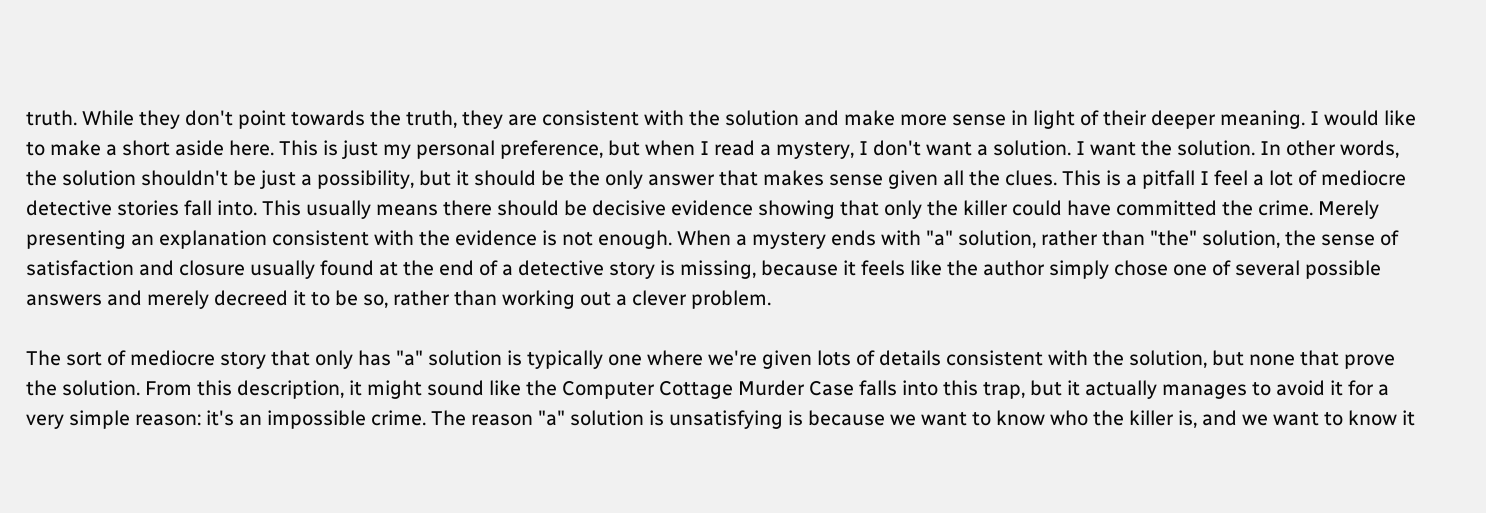truth. While they don't point towards the truth, they are consistent with the solution and make more sense in light of their deeper meaning. I would like to make a short aside here. This is just my personal preference, but when I read a mystery, I don't want a solution. I want the solution. In other words, the solution shouldn't be just a possibility, but it should be the only answer that makes sense given all the clues. This is a pitfall I feel a lot of mediocre detective stories fall into. This usually means there should be decisive evidence showing that only the killer could have committed the crime. Merely presenting an explanation consistent with the evidence is not enough. When a mystery ends with "a" solution, rather than "the" solution, the sense of satisfaction and closure usually found at the end of a detective story is missing, because it feels like the author simply chose one of several possible answers and merely decreed it to be so, rather than working out a clever problem.

The sort of mediocre story that only has "a" solution is typically one where we're given lots of details consistent with the solution, but none that prove the solution. From this description, it might sound like the Computer Cottage Murder Case falls into this trap, but it actually manages to avoid it for a very simple reason: it's an impossible crime. The reason "a" solution is unsatisfying is because we want to know who the killer is, and we want to know it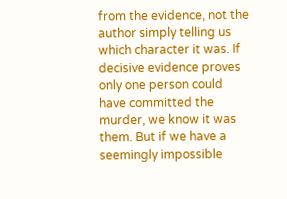from the evidence, not the author simply telling us which character it was. If decisive evidence proves only one person could have committed the murder, we know it was them. But if we have a seemingly impossible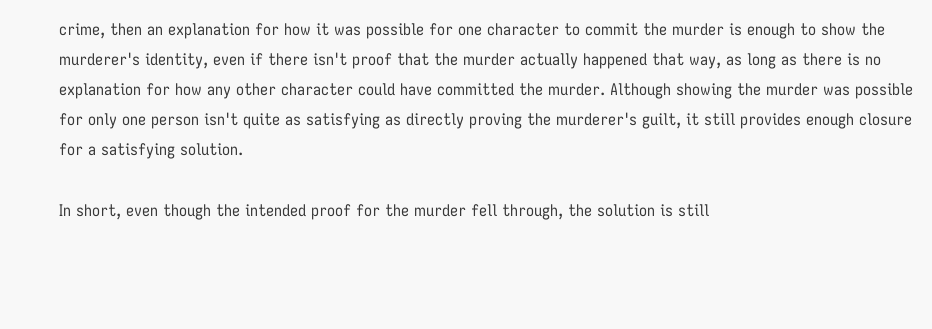crime, then an explanation for how it was possible for one character to commit the murder is enough to show the murderer's identity, even if there isn't proof that the murder actually happened that way, as long as there is no explanation for how any other character could have committed the murder. Although showing the murder was possible for only one person isn't quite as satisfying as directly proving the murderer's guilt, it still provides enough closure for a satisfying solution.

In short, even though the intended proof for the murder fell through, the solution is still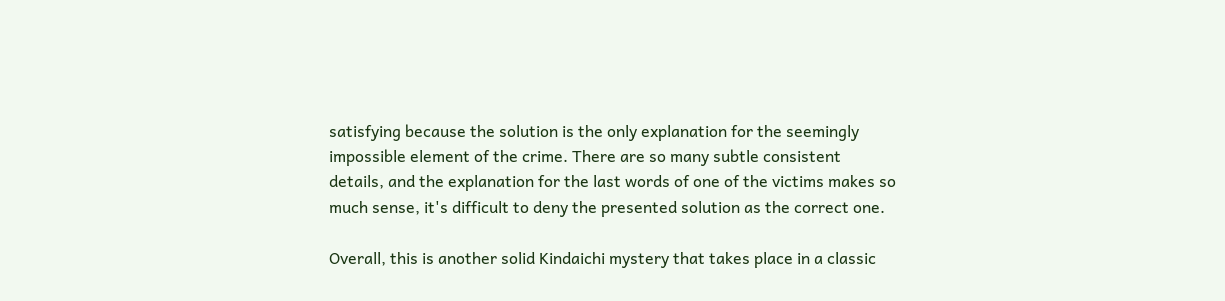satisfying because the solution is the only explanation for the seemingly impossible element of the crime. There are so many subtle consistent details, and the explanation for the last words of one of the victims makes so much sense, it's difficult to deny the presented solution as the correct one.

Overall, this is another solid Kindaichi mystery that takes place in a classic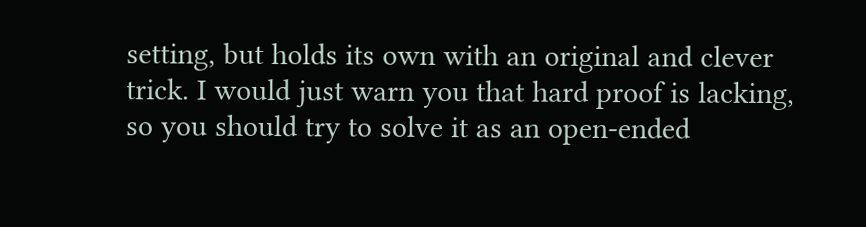setting, but holds its own with an original and clever trick. I would just warn you that hard proof is lacking, so you should try to solve it as an open-ended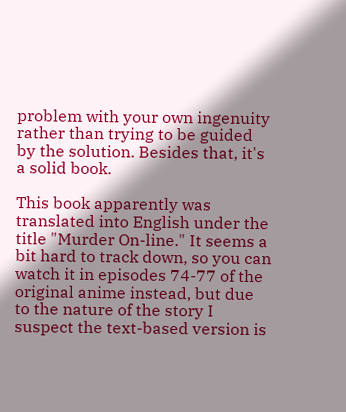problem with your own ingenuity rather than trying to be guided by the solution. Besides that, it's a solid book.

This book apparently was translated into English under the title "Murder On-line." It seems a bit hard to track down, so you can watch it in episodes 74-77 of the original anime instead, but due to the nature of the story I suspect the text-based version is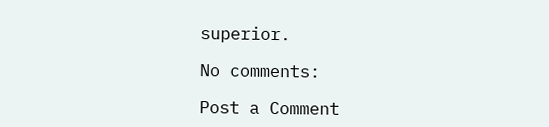superior.

No comments:

Post a Comment